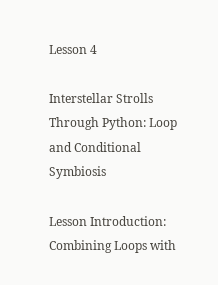Lesson 4

Interstellar Strolls Through Python: Loop and Conditional Symbiosis

Lesson Introduction: Combining Loops with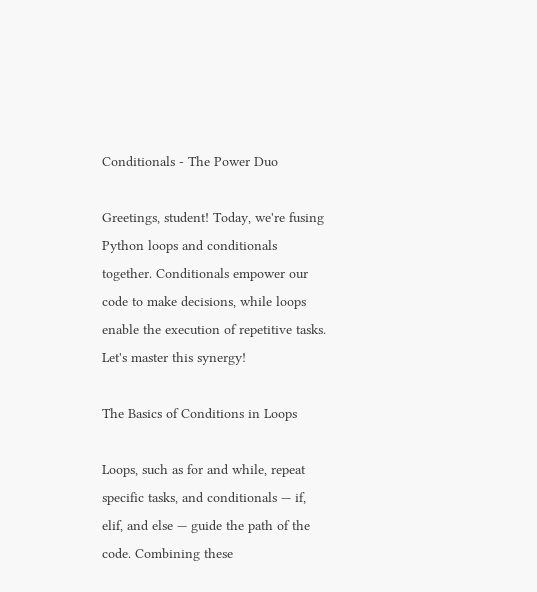Conditionals - The Power Duo

Greetings, student! Today, we're fusing Python loops and conditionals together. Conditionals empower our code to make decisions, while loops enable the execution of repetitive tasks. Let's master this synergy!

The Basics of Conditions in Loops

Loops, such as for and while, repeat specific tasks, and conditionals — if, elif, and else — guide the path of the code. Combining these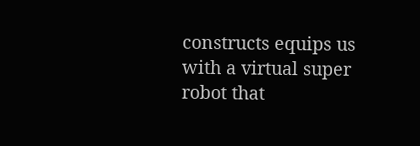constructs equips us with a virtual super robot that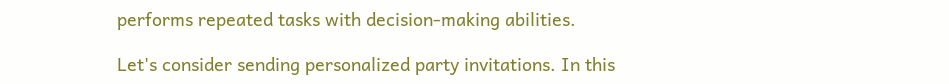performs repeated tasks with decision-making abilities.

Let's consider sending personalized party invitations. In this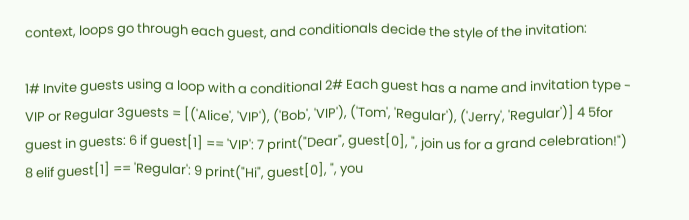context, loops go through each guest, and conditionals decide the style of the invitation:

1# Invite guests using a loop with a conditional 2# Each guest has a name and invitation type - VIP or Regular 3guests = [('Alice', 'VIP'), ('Bob', 'VIP'), ('Tom', 'Regular'), ('Jerry', 'Regular')] 4 5for guest in guests: 6 if guest[1] == 'VIP': 7 print("Dear", guest[0], ", join us for a grand celebration!") 8 elif guest[1] == 'Regular': 9 print("Hi", guest[0], ", you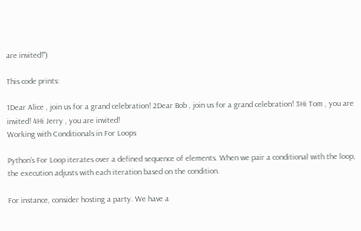are invited!")

This code prints:

1Dear Alice , join us for a grand celebration! 2Dear Bob , join us for a grand celebration! 3Hi Tom , you are invited! 4Hi Jerry , you are invited!
Working with Conditionals in For Loops

Python’s For Loop iterates over a defined sequence of elements. When we pair a conditional with the loop, the execution adjusts with each iteration based on the condition.

For instance, consider hosting a party. We have a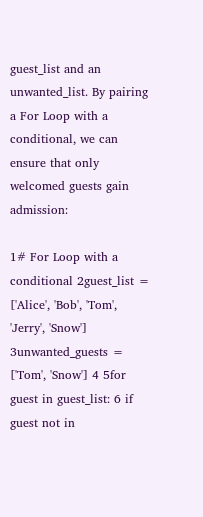guest_list and an unwanted_list. By pairing a For Loop with a conditional, we can ensure that only welcomed guests gain admission:

1# For Loop with a conditional 2guest_list = ['Alice', 'Bob', 'Tom', 'Jerry', 'Snow'] 3unwanted_guests = ['Tom', 'Snow'] 4 5for guest in guest_list: 6 if guest not in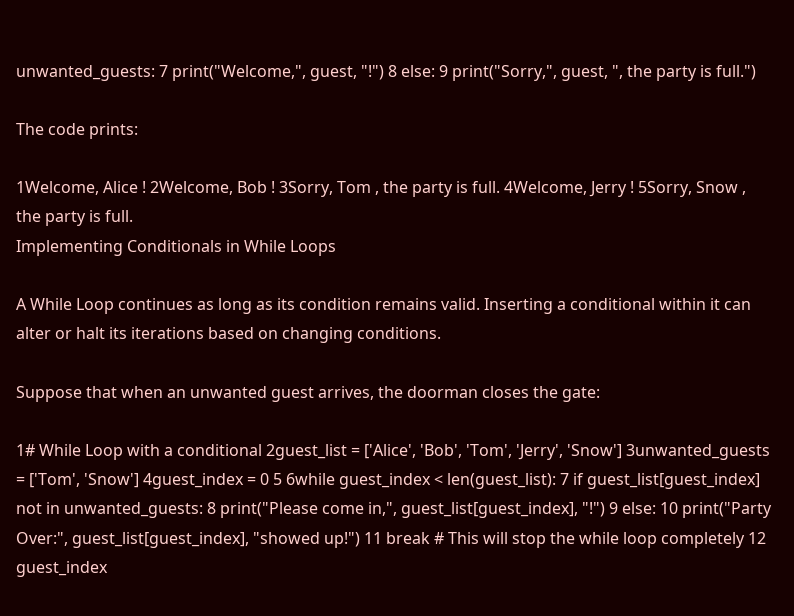unwanted_guests: 7 print("Welcome,", guest, "!") 8 else: 9 print("Sorry,", guest, ", the party is full.")

The code prints:

1Welcome, Alice ! 2Welcome, Bob ! 3Sorry, Tom , the party is full. 4Welcome, Jerry ! 5Sorry, Snow , the party is full.
Implementing Conditionals in While Loops

A While Loop continues as long as its condition remains valid. Inserting a conditional within it can alter or halt its iterations based on changing conditions.

Suppose that when an unwanted guest arrives, the doorman closes the gate:

1# While Loop with a conditional 2guest_list = ['Alice', 'Bob', 'Tom', 'Jerry', 'Snow'] 3unwanted_guests = ['Tom', 'Snow'] 4guest_index = 0 5 6while guest_index < len(guest_list): 7 if guest_list[guest_index] not in unwanted_guests: 8 print("Please come in,", guest_list[guest_index], "!") 9 else: 10 print("Party Over:", guest_list[guest_index], "showed up!") 11 break # This will stop the while loop completely 12 guest_index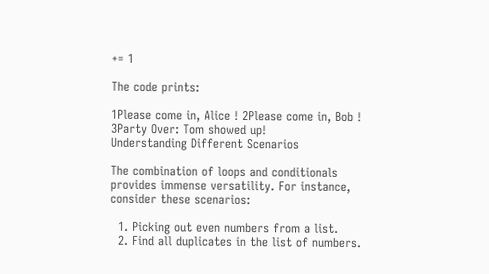+= 1

The code prints:

1Please come in, Alice ! 2Please come in, Bob ! 3Party Over: Tom showed up!
Understanding Different Scenarios

The combination of loops and conditionals provides immense versatility. For instance, consider these scenarios:

  1. Picking out even numbers from a list.
  2. Find all duplicates in the list of numbers.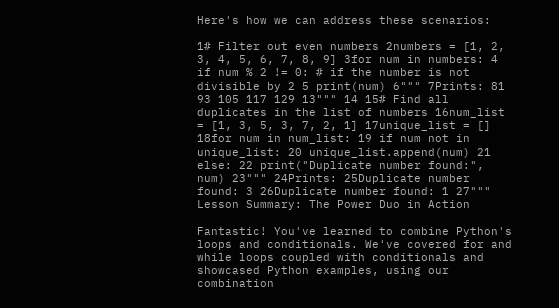Here's how we can address these scenarios:

1# Filter out even numbers 2numbers = [1, 2, 3, 4, 5, 6, 7, 8, 9] 3for num in numbers: 4 if num % 2 != 0: # if the number is not divisible by 2 5 print(num) 6""" 7Prints: 81 93 105 117 129 13""" 14 15# Find all duplicates in the list of numbers 16num_list = [1, 3, 5, 3, 7, 2, 1] 17unique_list = [] 18for num in num_list: 19 if num not in unique_list: 20 unique_list.append(num) 21 else: 22 print("Duplicate number found:", num) 23""" 24Prints: 25Duplicate number found: 3 26Duplicate number found: 1 27"""
Lesson Summary: The Power Duo in Action

Fantastic! You've learned to combine Python's loops and conditionals. We've covered for and while loops coupled with conditionals and showcased Python examples, using our combination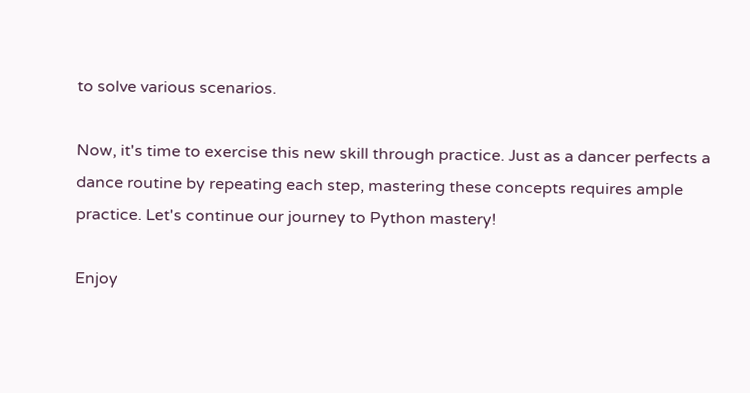to solve various scenarios.

Now, it's time to exercise this new skill through practice. Just as a dancer perfects a dance routine by repeating each step, mastering these concepts requires ample practice. Let's continue our journey to Python mastery!

Enjoy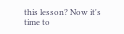this lesson? Now it's time to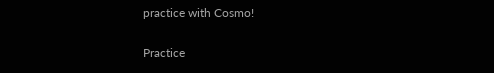practice with Cosmo!

Practice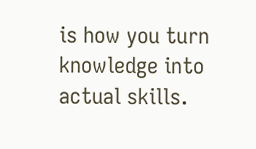is how you turn knowledge into actual skills.